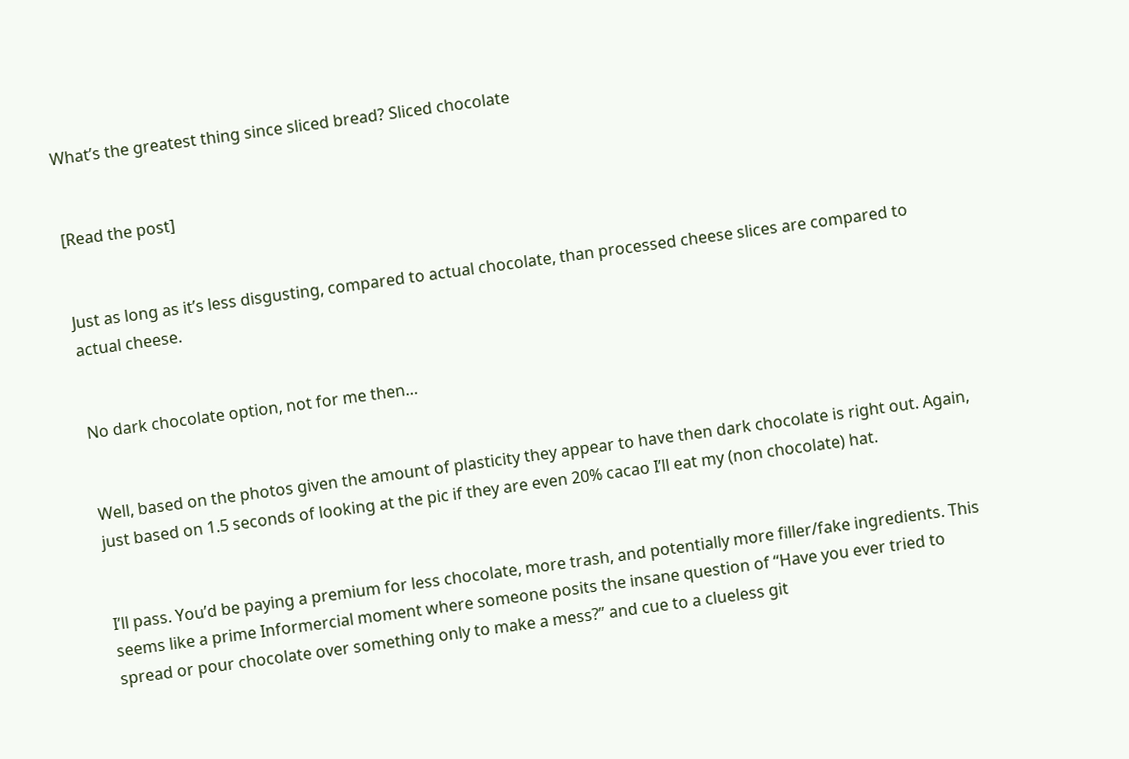What’s the greatest thing since sliced bread? Sliced chocolate


[Read the post]


Just as long as it’s less disgusting, compared to actual chocolate, than processed cheese slices are compared to actual cheese.


No dark chocolate option, not for me then…


Well, based on the photos given the amount of plasticity they appear to have then dark chocolate is right out. Again, just based on 1.5 seconds of looking at the pic if they are even 20% cacao I’ll eat my (non chocolate) hat.


I’ll pass. You’d be paying a premium for less chocolate, more trash, and potentially more filler/fake ingredients. This seems like a prime Informercial moment where someone posits the insane question of “Have you ever tried to spread or pour chocolate over something only to make a mess?” and cue to a clueless git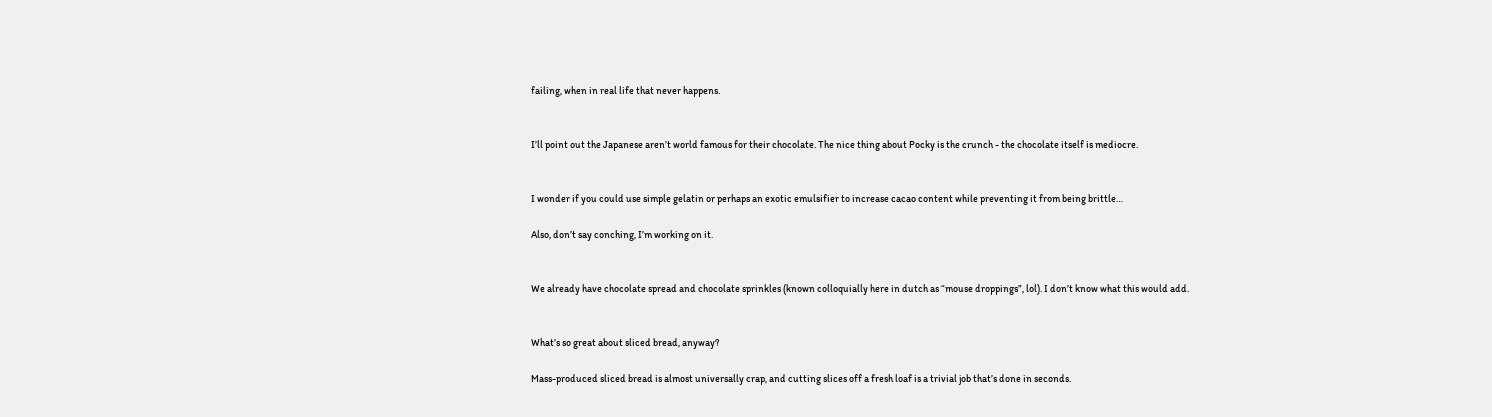failing, when in real life that never happens.


I’ll point out the Japanese aren’t world famous for their chocolate. The nice thing about Pocky is the crunch - the chocolate itself is mediocre.


I wonder if you could use simple gelatin or perhaps an exotic emulsifier to increase cacao content while preventing it from being brittle…

Also, don’t say conching, I’m working on it.


We already have chocolate spread and chocolate sprinkles (known colloquially here in dutch as “mouse droppings”, lol). I don’t know what this would add.


What’s so great about sliced bread, anyway?

Mass-produced sliced bread is almost universally crap, and cutting slices off a fresh loaf is a trivial job that’s done in seconds.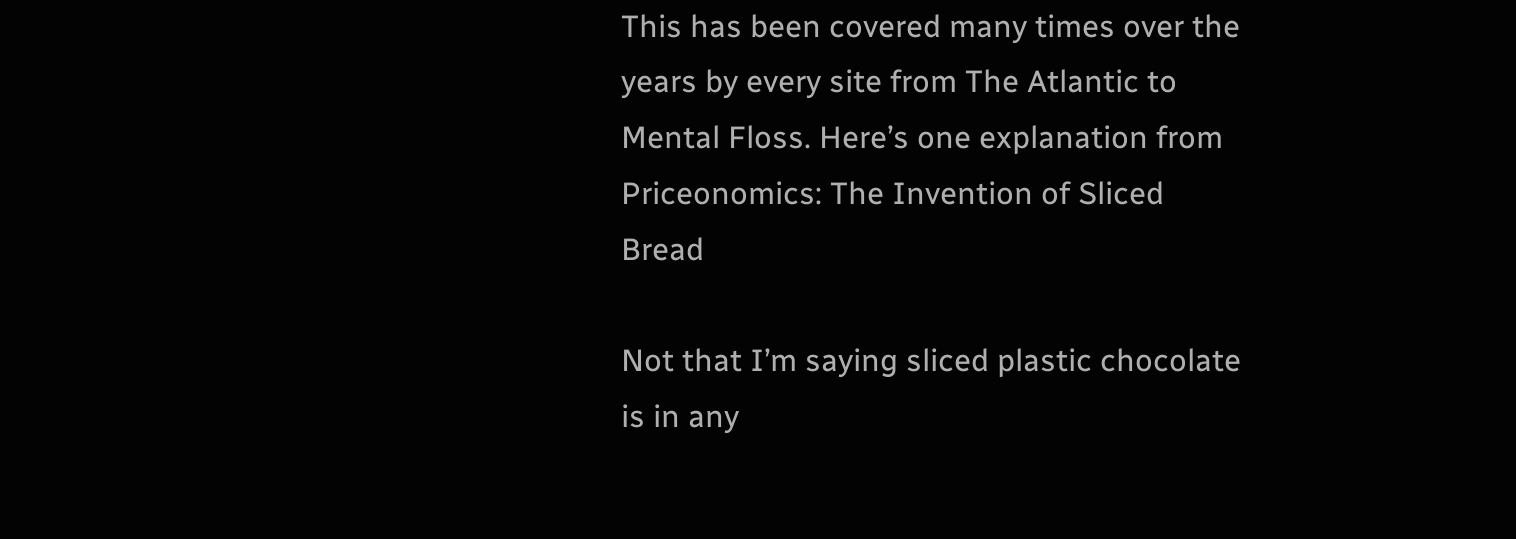This has been covered many times over the years by every site from The Atlantic to Mental Floss. Here’s one explanation from Priceonomics: The Invention of Sliced Bread

Not that I’m saying sliced plastic chocolate is in any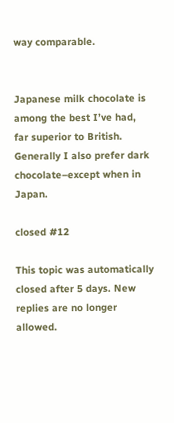way comparable.


Japanese milk chocolate is among the best I’ve had, far superior to British. Generally I also prefer dark chocolate–except when in Japan.

closed #12

This topic was automatically closed after 5 days. New replies are no longer allowed.